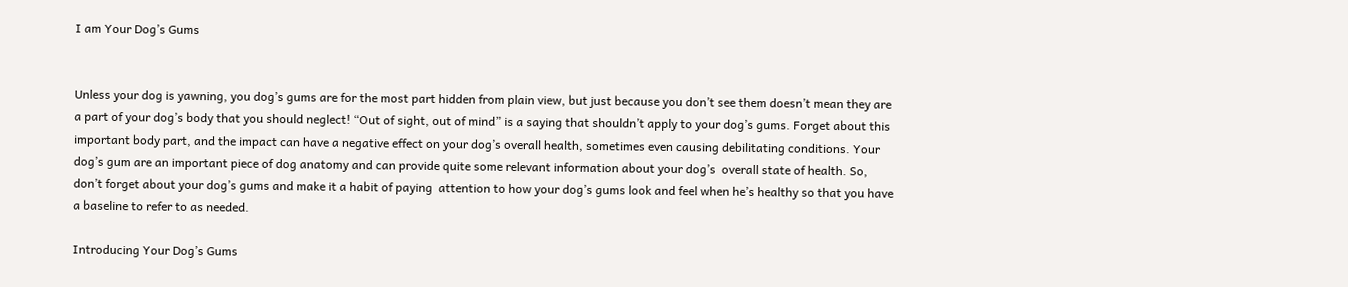I am Your Dog’s Gums


Unless your dog is yawning, you dog’s gums are for the most part hidden from plain view, but just because you don’t see them doesn’t mean they are a part of your dog’s body that you should neglect! “Out of sight, out of mind” is a saying that shouldn’t apply to your dog’s gums. Forget about this important body part, and the impact can have a negative effect on your dog’s overall health, sometimes even causing debilitating conditions. Your dog’s gum are an important piece of dog anatomy and can provide quite some relevant information about your dog’s  overall state of health. So, don’t forget about your dog’s gums and make it a habit of paying  attention to how your dog’s gums look and feel when he’s healthy so that you have a baseline to refer to as needed.

Introducing Your Dog’s Gums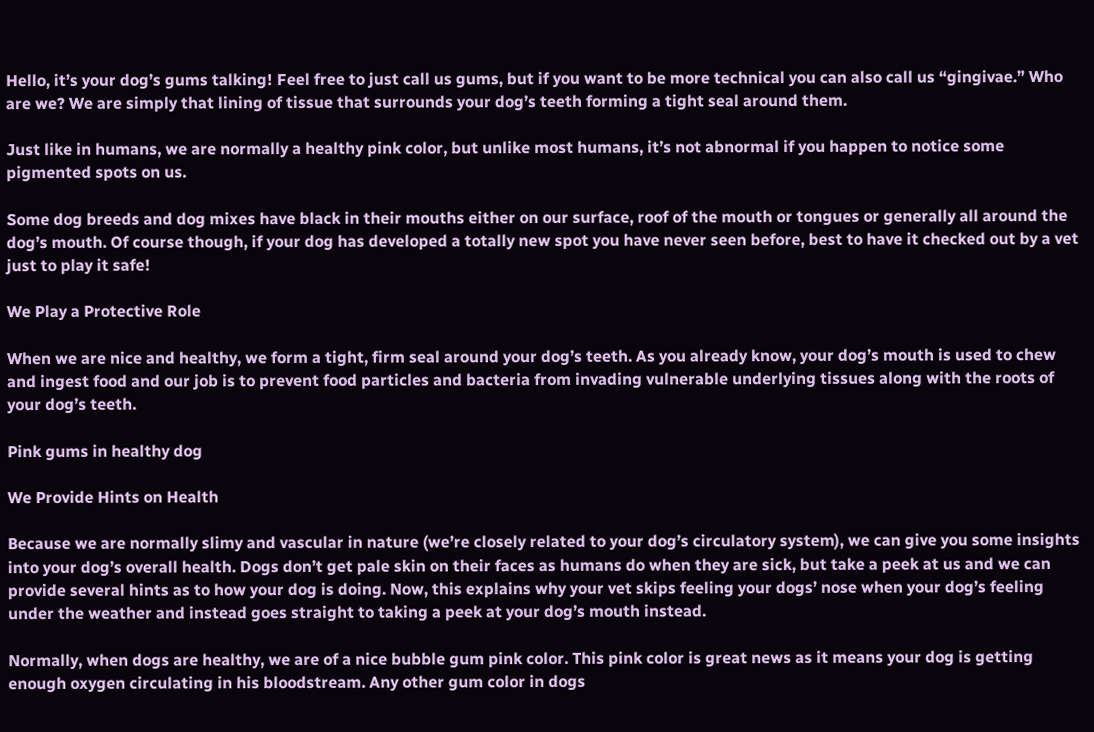Hello, it’s your dog’s gums talking! Feel free to just call us gums, but if you want to be more technical you can also call us “gingivae.” Who are we? We are simply that lining of tissue that surrounds your dog’s teeth forming a tight seal around them.

Just like in humans, we are normally a healthy pink color, but unlike most humans, it’s not abnormal if you happen to notice some pigmented spots on us.

Some dog breeds and dog mixes have black in their mouths either on our surface, roof of the mouth or tongues or generally all around the dog’s mouth. Of course though, if your dog has developed a totally new spot you have never seen before, best to have it checked out by a vet just to play it safe!

We Play a Protective Role

When we are nice and healthy, we form a tight, firm seal around your dog’s teeth. As you already know, your dog’s mouth is used to chew and ingest food and our job is to prevent food particles and bacteria from invading vulnerable underlying tissues along with the roots of your dog’s teeth.

Pink gums in healthy dog

We Provide Hints on Health

Because we are normally slimy and vascular in nature (we’re closely related to your dog’s circulatory system), we can give you some insights into your dog’s overall health. Dogs don’t get pale skin on their faces as humans do when they are sick, but take a peek at us and we can provide several hints as to how your dog is doing. Now, this explains why your vet skips feeling your dogs’ nose when your dog’s feeling under the weather and instead goes straight to taking a peek at your dog’s mouth instead.

Normally, when dogs are healthy, we are of a nice bubble gum pink color. This pink color is great news as it means your dog is getting enough oxygen circulating in his bloodstream. Any other gum color in dogs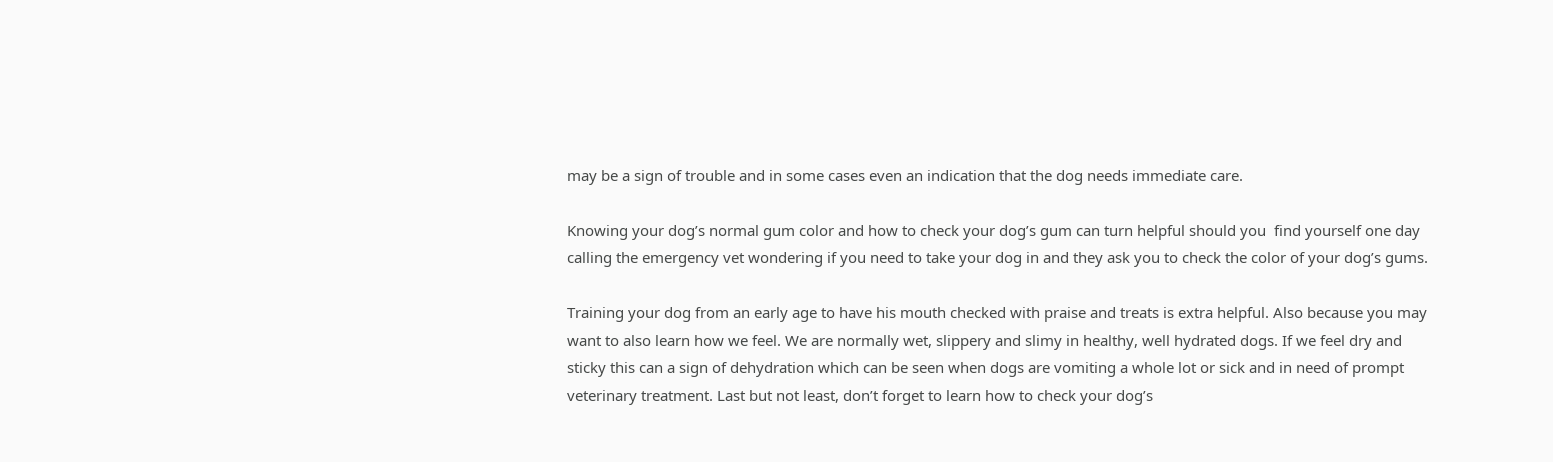may be a sign of trouble and in some cases even an indication that the dog needs immediate care.

Knowing your dog’s normal gum color and how to check your dog’s gum can turn helpful should you  find yourself one day calling the emergency vet wondering if you need to take your dog in and they ask you to check the color of your dog’s gums.

Training your dog from an early age to have his mouth checked with praise and treats is extra helpful. Also because you may want to also learn how we feel. We are normally wet, slippery and slimy in healthy, well hydrated dogs. If we feel dry and sticky this can a sign of dehydration which can be seen when dogs are vomiting a whole lot or sick and in need of prompt veterinary treatment. Last but not least, don’t forget to learn how to check your dog’s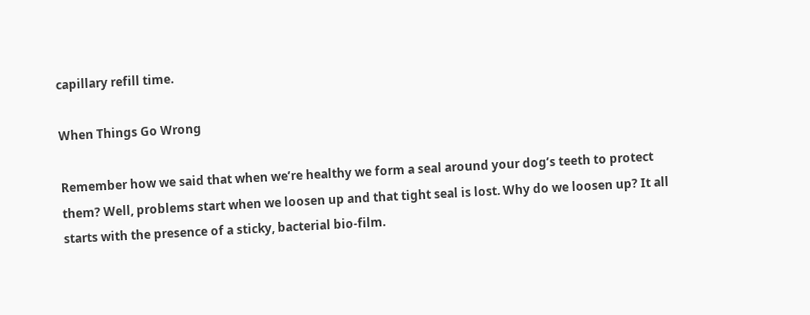capillary refill time.

When Things Go Wrong

Remember how we said that when we’re healthy we form a seal around your dog’s teeth to protect them? Well, problems start when we loosen up and that tight seal is lost. Why do we loosen up? It all starts with the presence of a sticky, bacterial bio-film.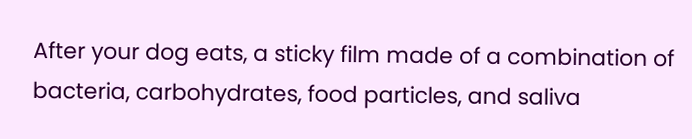After your dog eats, a sticky film made of a combination of bacteria, carbohydrates, food particles, and saliva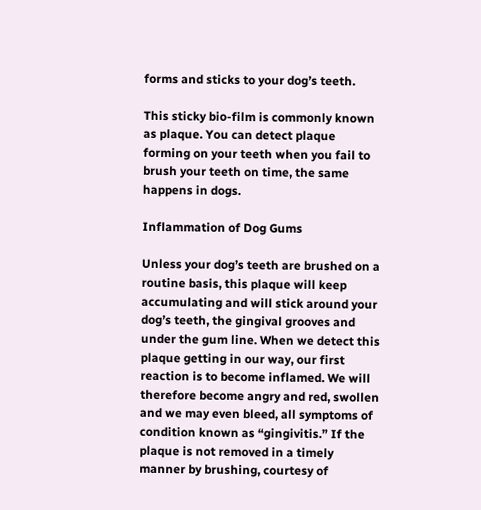forms and sticks to your dog’s teeth.

This sticky bio-film is commonly known as plaque. You can detect plaque forming on your teeth when you fail to brush your teeth on time, the same happens in dogs.

Inflammation of Dog Gums

Unless your dog’s teeth are brushed on a routine basis, this plaque will keep accumulating and will stick around your dog’s teeth, the gingival grooves and under the gum line. When we detect this plaque getting in our way, our first reaction is to become inflamed. We will therefore become angry and red, swollen and we may even bleed, all symptoms of condition known as “gingivitis.” If the plaque is not removed in a timely manner by brushing, courtesy of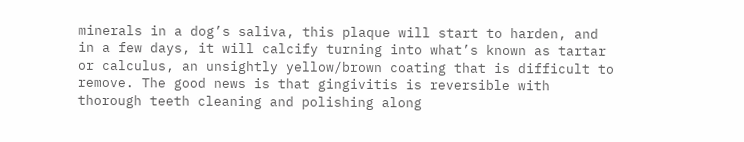minerals in a dog’s saliva, this plaque will start to harden, and in a few days, it will calcify turning into what’s known as tartar or calculus, an unsightly yellow/brown coating that is difficult to remove. The good news is that gingivitis is reversible with thorough teeth cleaning and polishing along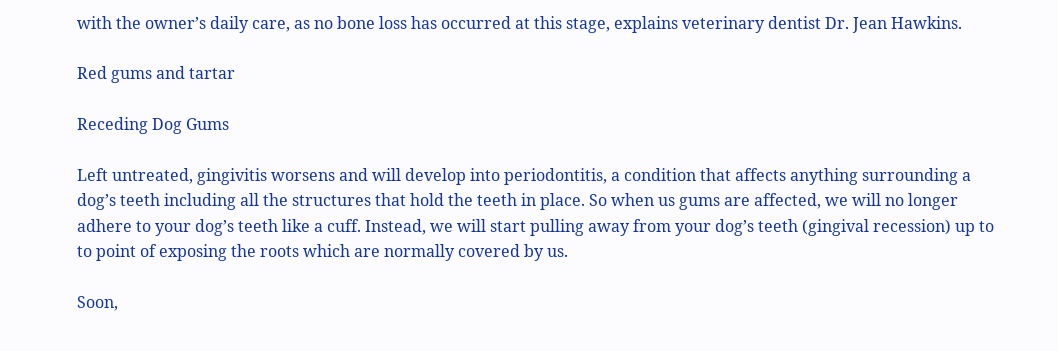with the owner’s daily care, as no bone loss has occurred at this stage, explains veterinary dentist Dr. Jean Hawkins.

Red gums and tartar

Receding Dog Gums

Left untreated, gingivitis worsens and will develop into periodontitis, a condition that affects anything surrounding a dog’s teeth including all the structures that hold the teeth in place. So when us gums are affected, we will no longer adhere to your dog’s teeth like a cuff. Instead, we will start pulling away from your dog’s teeth (gingival recession) up to to point of exposing the roots which are normally covered by us.

Soon,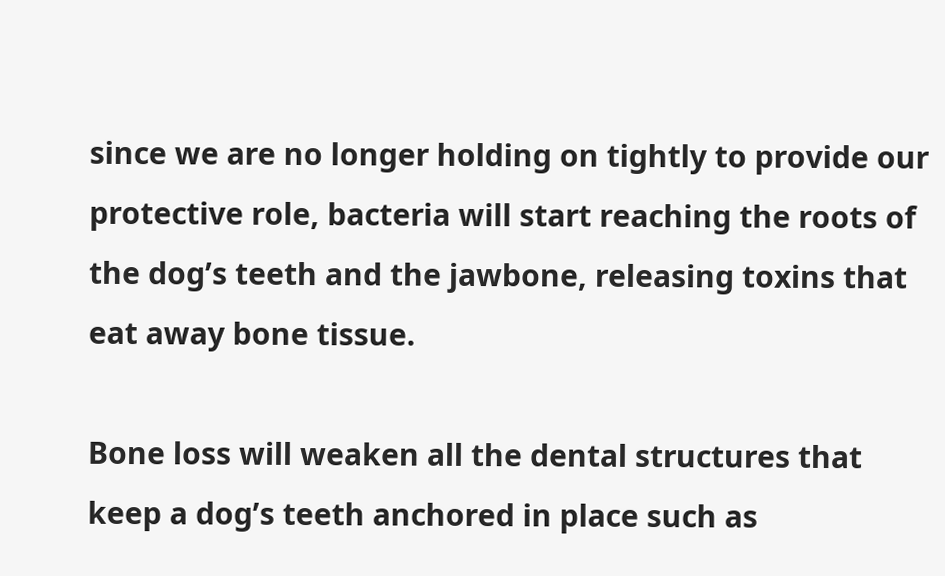since we are no longer holding on tightly to provide our protective role, bacteria will start reaching the roots of the dog’s teeth and the jawbone, releasing toxins that eat away bone tissue.

Bone loss will weaken all the dental structures that keep a dog’s teeth anchored in place such as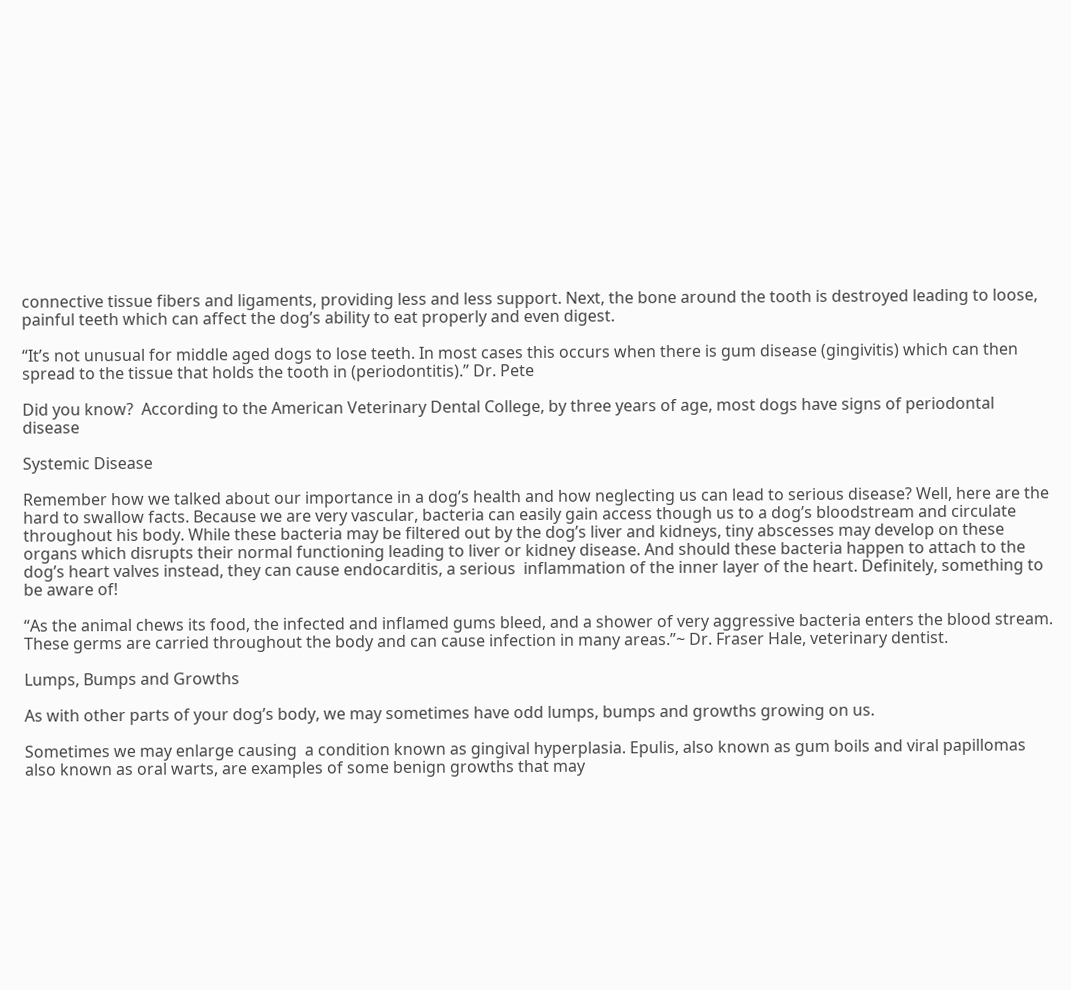connective tissue fibers and ligaments, providing less and less support. Next, the bone around the tooth is destroyed leading to loose, painful teeth which can affect the dog’s ability to eat properly and even digest.

“It’s not unusual for middle aged dogs to lose teeth. In most cases this occurs when there is gum disease (gingivitis) which can then spread to the tissue that holds the tooth in (periodontitis).” Dr. Pete

Did you know?  According to the American Veterinary Dental College, by three years of age, most dogs have signs of periodontal disease

Systemic Disease

Remember how we talked about our importance in a dog’s health and how neglecting us can lead to serious disease? Well, here are the hard to swallow facts. Because we are very vascular, bacteria can easily gain access though us to a dog’s bloodstream and circulate throughout his body. While these bacteria may be filtered out by the dog’s liver and kidneys, tiny abscesses may develop on these organs which disrupts their normal functioning leading to liver or kidney disease. And should these bacteria happen to attach to the dog’s heart valves instead, they can cause endocarditis, a serious  inflammation of the inner layer of the heart. Definitely, something to be aware of!

“As the animal chews its food, the infected and inflamed gums bleed, and a shower of very aggressive bacteria enters the blood stream. These germs are carried throughout the body and can cause infection in many areas.”~ Dr. Fraser Hale, veterinary dentist.

Lumps, Bumps and Growths

As with other parts of your dog’s body, we may sometimes have odd lumps, bumps and growths growing on us.

Sometimes we may enlarge causing  a condition known as gingival hyperplasia. Epulis, also known as gum boils and viral papillomas also known as oral warts, are examples of some benign growths that may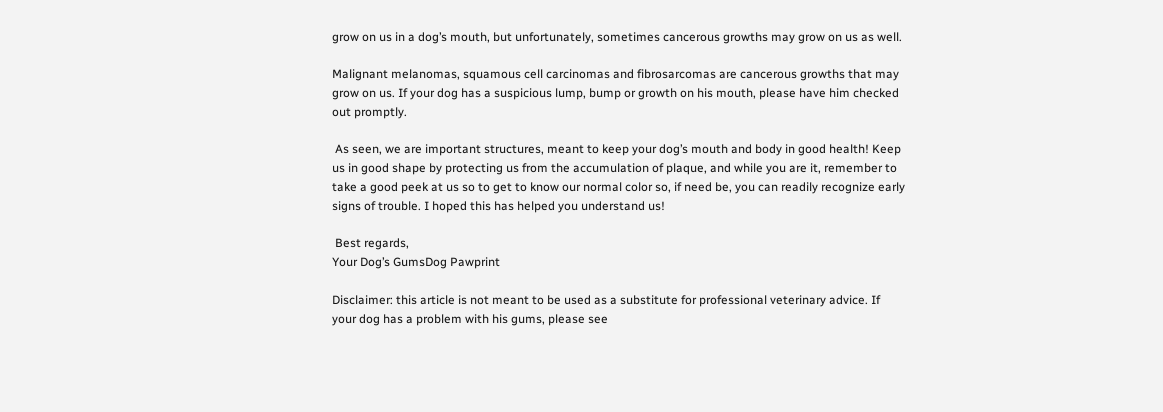grow on us in a dog’s mouth, but unfortunately, sometimes cancerous growths may grow on us as well.

Malignant melanomas, squamous cell carcinomas and fibrosarcomas are cancerous growths that may grow on us. If your dog has a suspicious lump, bump or growth on his mouth, please have him checked out promptly.

 As seen, we are important structures, meant to keep your dog’s mouth and body in good health! Keep us in good shape by protecting us from the accumulation of plaque, and while you are it, remember to take a good peek at us so to get to know our normal color so, if need be, you can readily recognize early signs of trouble. I hoped this has helped you understand us!

 Best regards,
Your Dog’s GumsDog Pawprint

Disclaimer: this article is not meant to be used as a substitute for professional veterinary advice. If your dog has a problem with his gums, please see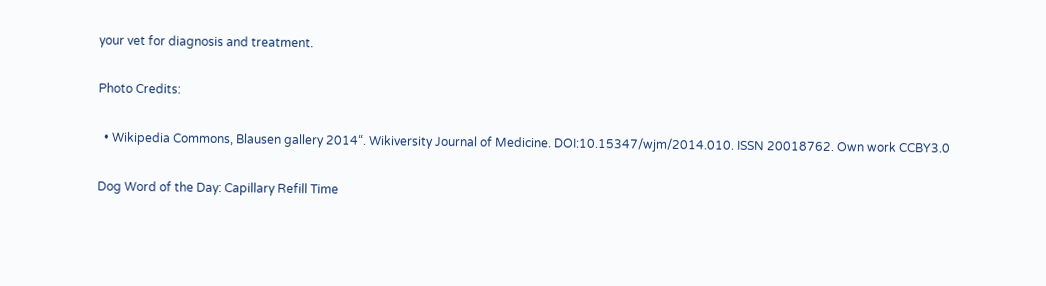your vet for diagnosis and treatment.

Photo Credits:

  • Wikipedia Commons, Blausen gallery 2014“. Wikiversity Journal of Medicine. DOI:10.15347/wjm/2014.010. ISSN 20018762. Own work CCBY3.0

Dog Word of the Day: Capillary Refill Time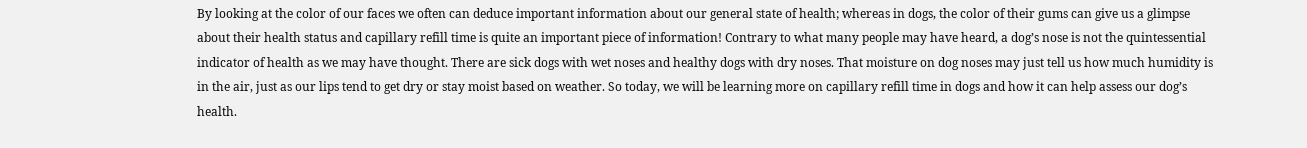By looking at the color of our faces we often can deduce important information about our general state of health; whereas in dogs, the color of their gums can give us a glimpse about their health status and capillary refill time is quite an important piece of information! Contrary to what many people may have heard, a dog’s nose is not the quintessential indicator of health as we may have thought. There are sick dogs with wet noses and healthy dogs with dry noses. That moisture on dog noses may just tell us how much humidity is in the air, just as our lips tend to get dry or stay moist based on weather. So today, we will be learning more on capillary refill time in dogs and how it can help assess our dog’s health.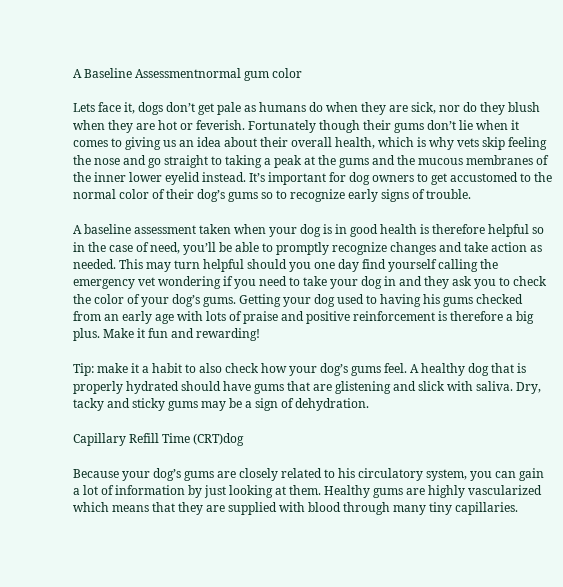A Baseline Assessmentnormal gum color

Lets face it, dogs don’t get pale as humans do when they are sick, nor do they blush when they are hot or feverish. Fortunately though their gums don’t lie when it comes to giving us an idea about their overall health, which is why vets skip feeling the nose and go straight to taking a peak at the gums and the mucous membranes of the inner lower eyelid instead. It’s important for dog owners to get accustomed to the normal color of their dog’s gums so to recognize early signs of trouble.

A baseline assessment taken when your dog is in good health is therefore helpful so in the case of need, you’ll be able to promptly recognize changes and take action as needed. This may turn helpful should you one day find yourself calling the emergency vet wondering if you need to take your dog in and they ask you to check the color of your dog’s gums. Getting your dog used to having his gums checked from an early age with lots of praise and positive reinforcement is therefore a big plus. Make it fun and rewarding!

Tip: make it a habit to also check how your dog’s gums feel. A healthy dog that is properly hydrated should have gums that are glistening and slick with saliva. Dry, tacky and sticky gums may be a sign of dehydration.

Capillary Refill Time (CRT)dog

Because your dog’s gums are closely related to his circulatory system, you can gain a lot of information by just looking at them. Healthy gums are highly vascularized which means that they are supplied with blood through many tiny capillaries.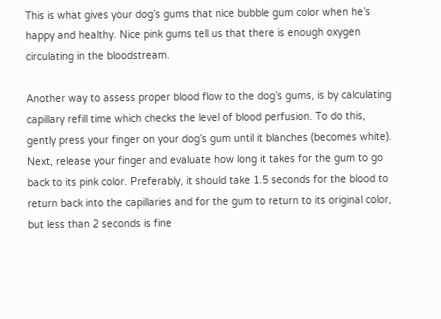This is what gives your dog’s gums that nice bubble gum color when he’s happy and healthy. Nice pink gums tell us that there is enough oxygen circulating in the bloodstream.

Another way to assess proper blood flow to the dog’s gums, is by calculating capillary refill time which checks the level of blood perfusion. To do this, gently press your finger on your dog’s gum until it blanches (becomes white). Next, release your finger and evaluate how long it takes for the gum to go back to its pink color. Preferably, it should take 1.5 seconds for the blood to return back into the capillaries and for the gum to return to its original color, but less than 2 seconds is fine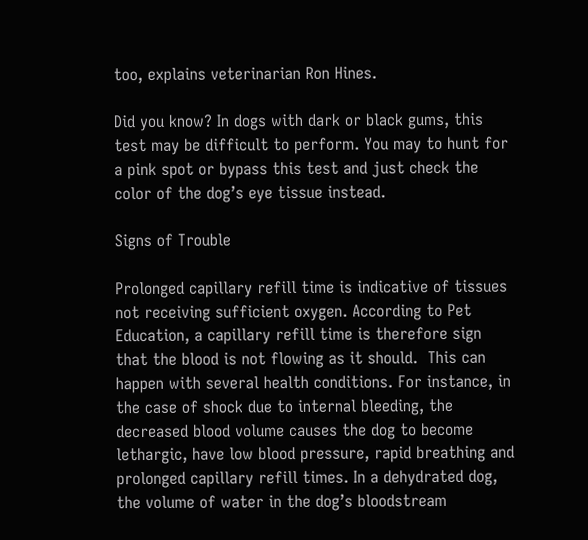too, explains veterinarian Ron Hines.

Did you know? In dogs with dark or black gums, this test may be difficult to perform. You may to hunt for a pink spot or bypass this test and just check the color of the dog’s eye tissue instead.

Signs of Trouble

Prolonged capillary refill time is indicative of tissues not receiving sufficient oxygen. According to Pet Education, a capillary refill time is therefore sign that the blood is not flowing as it should.  This can happen with several health conditions. For instance, in the case of shock due to internal bleeding, the decreased blood volume causes the dog to become lethargic, have low blood pressure, rapid breathing and prolonged capillary refill times. In a dehydrated dog, the volume of water in the dog’s bloodstream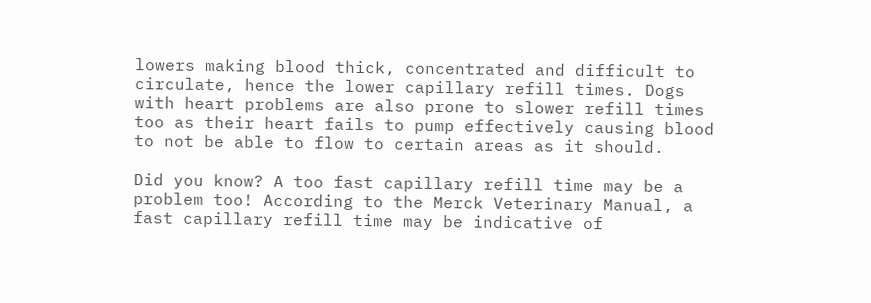lowers making blood thick, concentrated and difficult to circulate, hence the lower capillary refill times. Dogs with heart problems are also prone to slower refill times too as their heart fails to pump effectively causing blood to not be able to flow to certain areas as it should.

Did you know? A too fast capillary refill time may be a problem too! According to the Merck Veterinary Manual, a fast capillary refill time may be indicative of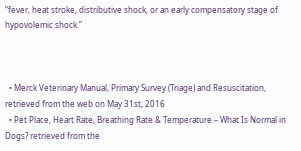“fever, heat stroke, distributive shock, or an early compensatory stage of hypovolemic shock.”



  • Merck Veterinary Manual, Primary Survey (Triage) and Resuscitation, retrieved from the web on May 31st, 2016
  • Pet Place, Heart Rate, Breathing Rate & Temperature – What Is Normal in Dogs? retrieved from the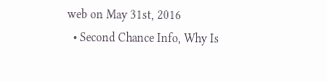web on May 31st, 2016
  • Second Chance Info, Why Is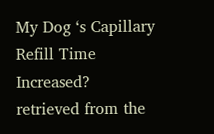My Dog ‘s Capillary Refill Time Increased? retrieved from the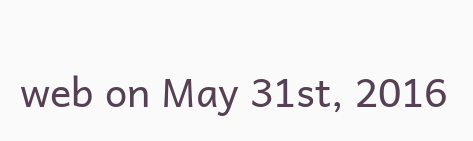web on May 31st, 2016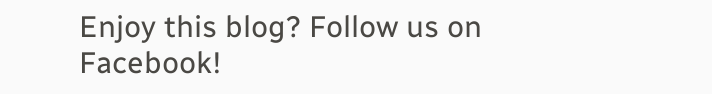Enjoy this blog? Follow us on Facebook!